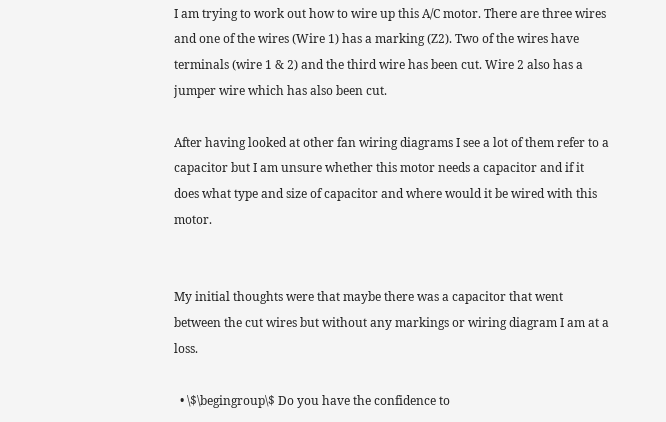I am trying to work out how to wire up this A/C motor. There are three wires and one of the wires (Wire 1) has a marking (Z2). Two of the wires have terminals (wire 1 & 2) and the third wire has been cut. Wire 2 also has a jumper wire which has also been cut.

After having looked at other fan wiring diagrams I see a lot of them refer to a capacitor but I am unsure whether this motor needs a capacitor and if it does what type and size of capacitor and where would it be wired with this motor.


My initial thoughts were that maybe there was a capacitor that went between the cut wires but without any markings or wiring diagram I am at a loss.

  • \$\begingroup\$ Do you have the confidence to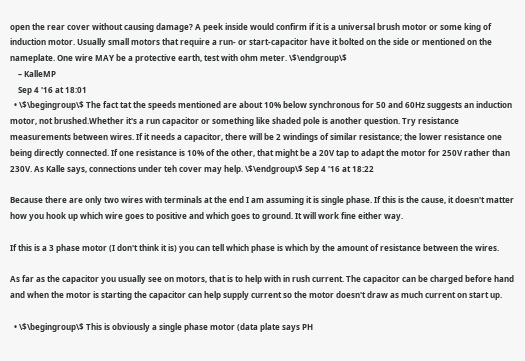open the rear cover without causing damage? A peek inside would confirm if it is a universal brush motor or some king of induction motor. Usually small motors that require a run- or start-capacitor have it bolted on the side or mentioned on the nameplate. One wire MAY be a protective earth, test with ohm meter. \$\endgroup\$
    – KalleMP
    Sep 4 '16 at 18:01
  • \$\begingroup\$ The fact tat the speeds mentioned are about 10% below synchronous for 50 and 60Hz suggests an induction motor, not brushed.Whether it's a run capacitor or something like shaded pole is another question. Try resistance measurements between wires. If it needs a capacitor, there will be 2 windings of similar resistance; the lower resistance one being directly connected. If one resistance is 10% of the other, that might be a 20V tap to adapt the motor for 250V rather than 230V. As Kalle says, connections under teh cover may help. \$\endgroup\$ Sep 4 '16 at 18:22

Because there are only two wires with terminals at the end I am assuming it is single phase. If this is the cause, it doesn't matter how you hook up which wire goes to positive and which goes to ground. It will work fine either way.

If this is a 3 phase motor (I don't think it is) you can tell which phase is which by the amount of resistance between the wires.

As far as the capacitor you usually see on motors, that is to help with in rush current. The capacitor can be charged before hand and when the motor is starting the capacitor can help supply current so the motor doesn't draw as much current on start up.

  • \$\begingroup\$ This is obviously a single phase motor (data plate says PH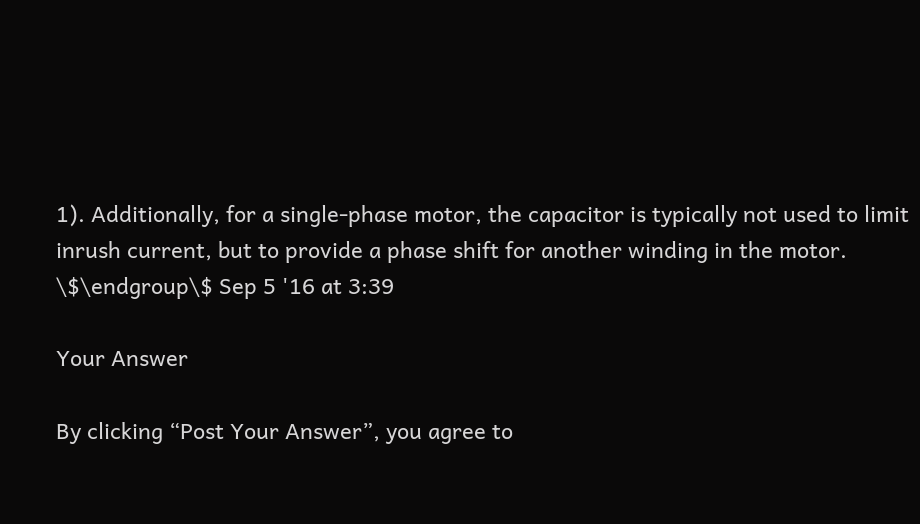1). Additionally, for a single-phase motor, the capacitor is typically not used to limit inrush current, but to provide a phase shift for another winding in the motor. \$\endgroup\$ Sep 5 '16 at 3:39

Your Answer

By clicking “Post Your Answer”, you agree to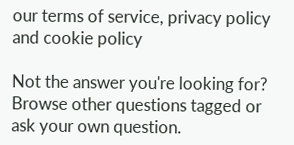our terms of service, privacy policy and cookie policy

Not the answer you're looking for? Browse other questions tagged or ask your own question.